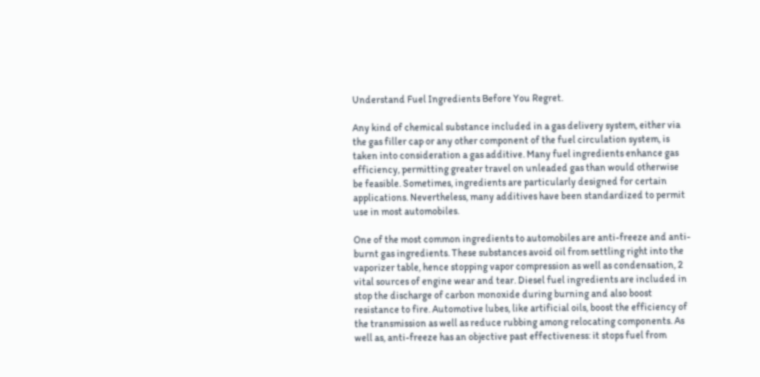Understand Fuel Ingredients Before You Regret.

Any kind of chemical substance included in a gas delivery system, either via the gas filler cap or any other component of the fuel circulation system, is taken into consideration a gas additive. Many fuel ingredients enhance gas efficiency, permitting greater travel on unleaded gas than would otherwise be feasible. Sometimes, ingredients are particularly designed for certain applications. Nevertheless, many additives have been standardized to permit use in most automobiles.

One of the most common ingredients to automobiles are anti-freeze and anti-burnt gas ingredients. These substances avoid oil from settling right into the vaporizer table, hence stopping vapor compression as well as condensation, 2 vital sources of engine wear and tear. Diesel fuel ingredients are included in stop the discharge of carbon monoxide during burning and also boost resistance to fire. Automotive lubes, like artificial oils, boost the efficiency of the transmission as well as reduce rubbing among relocating components. As well as, anti-freeze has an objective past effectiveness: it stops fuel from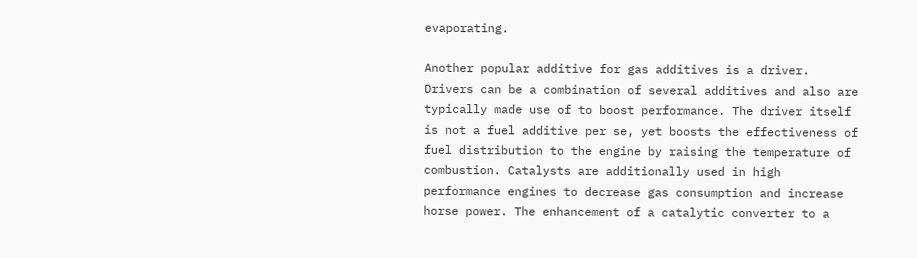evaporating.

Another popular additive for gas additives is a driver. Drivers can be a combination of several additives and also are typically made use of to boost performance. The driver itself is not a fuel additive per se, yet boosts the effectiveness of fuel distribution to the engine by raising the temperature of combustion. Catalysts are additionally used in high performance engines to decrease gas consumption and increase horse power. The enhancement of a catalytic converter to a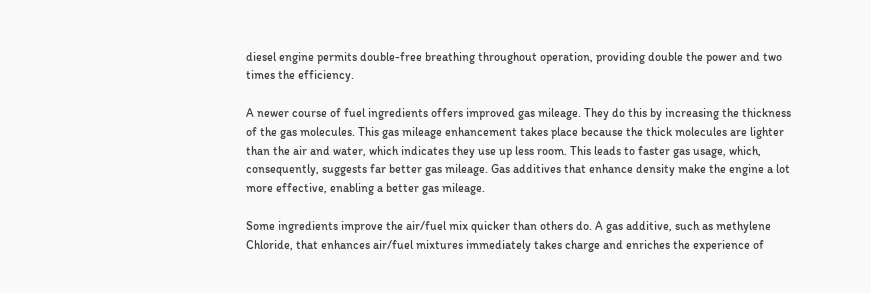diesel engine permits double-free breathing throughout operation, providing double the power and two times the efficiency.

A newer course of fuel ingredients offers improved gas mileage. They do this by increasing the thickness of the gas molecules. This gas mileage enhancement takes place because the thick molecules are lighter than the air and water, which indicates they use up less room. This leads to faster gas usage, which, consequently, suggests far better gas mileage. Gas additives that enhance density make the engine a lot more effective, enabling a better gas mileage.

Some ingredients improve the air/fuel mix quicker than others do. A gas additive, such as methylene Chloride, that enhances air/fuel mixtures immediately takes charge and enriches the experience of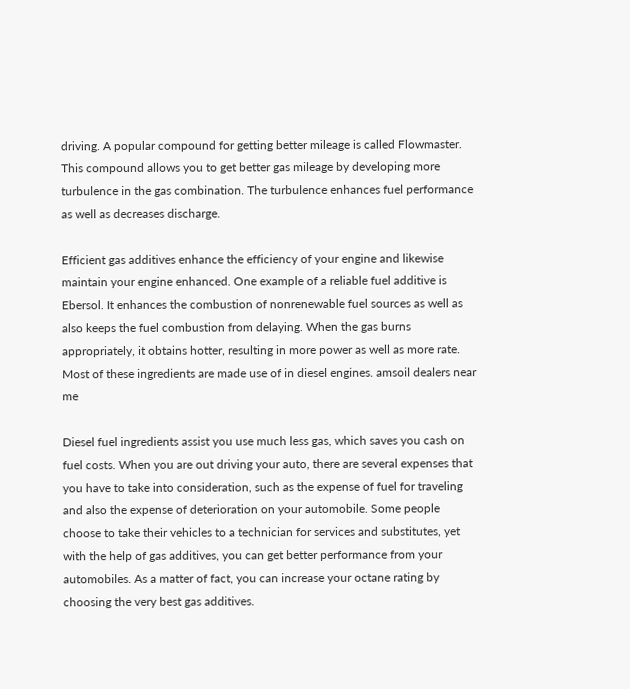driving. A popular compound for getting better mileage is called Flowmaster. This compound allows you to get better gas mileage by developing more turbulence in the gas combination. The turbulence enhances fuel performance as well as decreases discharge.

Efficient gas additives enhance the efficiency of your engine and likewise maintain your engine enhanced. One example of a reliable fuel additive is Ebersol. It enhances the combustion of nonrenewable fuel sources as well as also keeps the fuel combustion from delaying. When the gas burns appropriately, it obtains hotter, resulting in more power as well as more rate. Most of these ingredients are made use of in diesel engines. amsoil dealers near me

Diesel fuel ingredients assist you use much less gas, which saves you cash on fuel costs. When you are out driving your auto, there are several expenses that you have to take into consideration, such as the expense of fuel for traveling and also the expense of deterioration on your automobile. Some people choose to take their vehicles to a technician for services and substitutes, yet with the help of gas additives, you can get better performance from your automobiles. As a matter of fact, you can increase your octane rating by choosing the very best gas additives.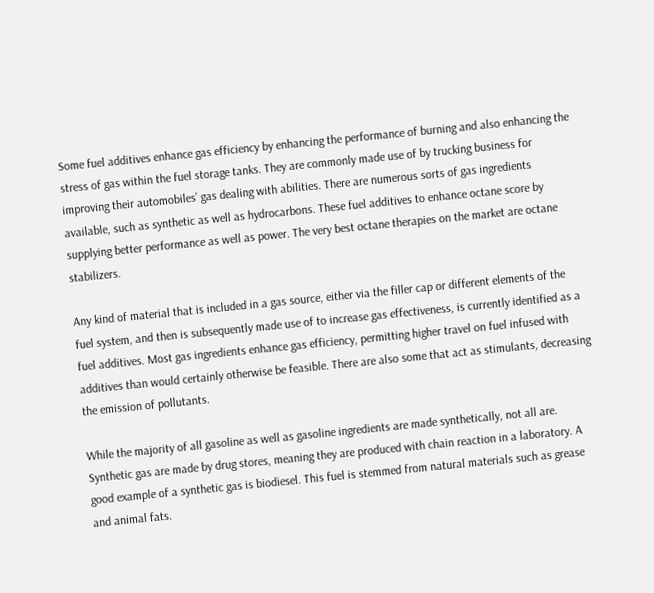Some fuel additives enhance gas efficiency by enhancing the performance of burning and also enhancing the stress of gas within the fuel storage tanks. They are commonly made use of by trucking business for improving their automobiles’ gas dealing with abilities. There are numerous sorts of gas ingredients available, such as synthetic as well as hydrocarbons. These fuel additives to enhance octane score by supplying better performance as well as power. The very best octane therapies on the market are octane stabilizers.

Any kind of material that is included in a gas source, either via the filler cap or different elements of the fuel system, and then is subsequently made use of to increase gas effectiveness, is currently identified as a fuel additives. Most gas ingredients enhance gas efficiency, permitting higher travel on fuel infused with additives than would certainly otherwise be feasible. There are also some that act as stimulants, decreasing the emission of pollutants.

While the majority of all gasoline as well as gasoline ingredients are made synthetically, not all are. Synthetic gas are made by drug stores, meaning they are produced with chain reaction in a laboratory. A good example of a synthetic gas is biodiesel. This fuel is stemmed from natural materials such as grease and animal fats.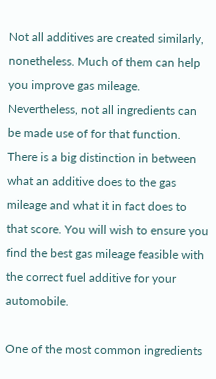Not all additives are created similarly, nonetheless. Much of them can help you improve gas mileage. Nevertheless, not all ingredients can be made use of for that function. There is a big distinction in between what an additive does to the gas mileage and what it in fact does to that score. You will wish to ensure you find the best gas mileage feasible with the correct fuel additive for your automobile.

One of the most common ingredients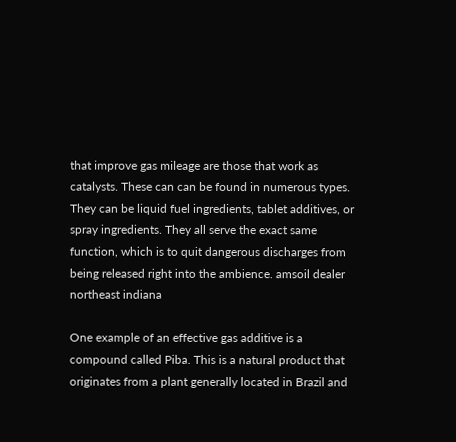that improve gas mileage are those that work as catalysts. These can can be found in numerous types. They can be liquid fuel ingredients, tablet additives, or spray ingredients. They all serve the exact same function, which is to quit dangerous discharges from being released right into the ambience. amsoil dealer northeast indiana

One example of an effective gas additive is a compound called Piba. This is a natural product that originates from a plant generally located in Brazil and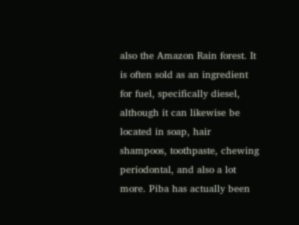also the Amazon Rain forest. It is often sold as an ingredient for fuel, specifically diesel, although it can likewise be located in soap, hair shampoos, toothpaste, chewing periodontal, and also a lot more. Piba has actually been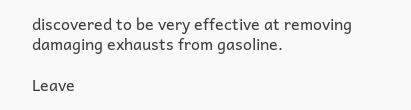discovered to be very effective at removing damaging exhausts from gasoline.

Leave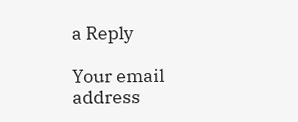a Reply

Your email address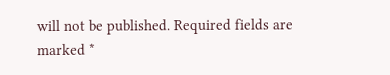will not be published. Required fields are marked *